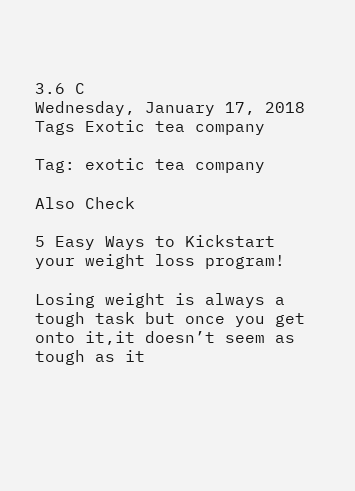3.6 C
Wednesday, January 17, 2018
Tags Exotic tea company

Tag: exotic tea company

Also Check

5 Easy Ways to Kickstart your weight loss program!

Losing weight is always a tough task but once you get onto it,it doesn’t seem as tough as it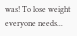was! To lose weight everyone needs...